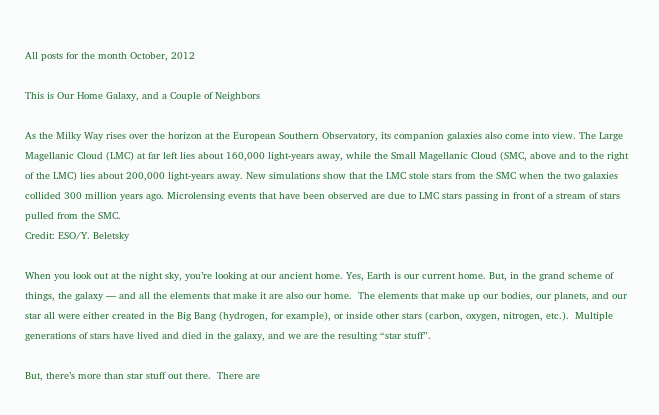All posts for the month October, 2012

This is Our Home Galaxy, and a Couple of Neighbors

As the Milky Way rises over the horizon at the European Southern Observatory, its companion galaxies also come into view. The Large Magellanic Cloud (LMC) at far left lies about 160,000 light-years away, while the Small Magellanic Cloud (SMC, above and to the right of the LMC) lies about 200,000 light-years away. New simulations show that the LMC stole stars from the SMC when the two galaxies collided 300 million years ago. Microlensing events that have been observed are due to LMC stars passing in front of a stream of stars pulled from the SMC.
Credit: ESO/Y. Beletsky

When you look out at the night sky, you’re looking at our ancient home. Yes, Earth is our current home. But, in the grand scheme of things, the galaxy — and all the elements that make it are also our home.  The elements that make up our bodies, our planets, and our star all were either created in the Big Bang (hydrogen, for example), or inside other stars (carbon, oxygen, nitrogen, etc.).  Multiple generations of stars have lived and died in the galaxy, and we are the resulting “star stuff”.

But, there’s more than star stuff out there.  There are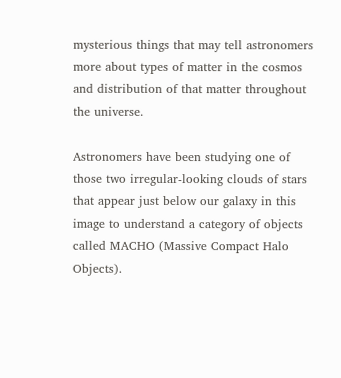mysterious things that may tell astronomers more about types of matter in the cosmos and distribution of that matter throughout the universe.

Astronomers have been studying one of those two irregular-looking clouds of stars that appear just below our galaxy in this image to understand a category of objects called MACHO (Massive Compact Halo Objects).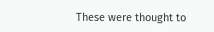These were thought to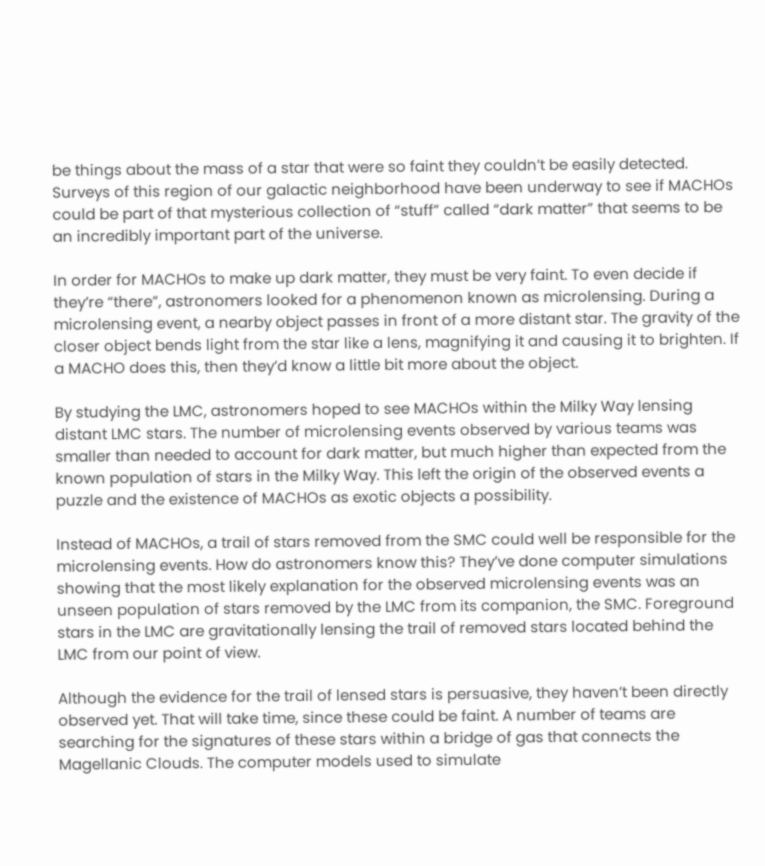be things about the mass of a star that were so faint they couldn’t be easily detected. Surveys of this region of our galactic neighborhood have been underway to see if MACHOs could be part of that mysterious collection of “stuff” called “dark matter” that seems to be an incredibly important part of the universe.

In order for MACHOs to make up dark matter, they must be very faint. To even decide if they’re “there”, astronomers looked for a phenomenon known as microlensing. During a microlensing event, a nearby object passes in front of a more distant star. The gravity of the closer object bends light from the star like a lens, magnifying it and causing it to brighten. If a MACHO does this, then they’d know a little bit more about the object.

By studying the LMC, astronomers hoped to see MACHOs within the Milky Way lensing distant LMC stars. The number of microlensing events observed by various teams was smaller than needed to account for dark matter, but much higher than expected from the known population of stars in the Milky Way. This left the origin of the observed events a puzzle and the existence of MACHOs as exotic objects a possibility.

Instead of MACHOs, a trail of stars removed from the SMC could well be responsible for the microlensing events. How do astronomers know this? They’ve done computer simulations showing that the most likely explanation for the observed microlensing events was an unseen population of stars removed by the LMC from its companion, the SMC. Foreground stars in the LMC are gravitationally lensing the trail of removed stars located behind the LMC from our point of view.

Although the evidence for the trail of lensed stars is persuasive, they haven’t been directly observed yet. That will take time, since these could be faint. A number of teams are searching for the signatures of these stars within a bridge of gas that connects the Magellanic Clouds. The computer models used to simulate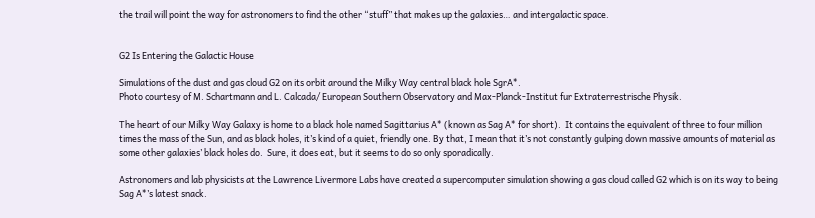the trail will point the way for astronomers to find the other “stuff” that makes up the galaxies… and intergalactic space.


G2 Is Entering the Galactic House

Simulations of the dust and gas cloud G2 on its orbit around the Milky Way central black hole SgrA*.
Photo courtesy of M. Schartmann and L. Calcada/ European Southern Observatory and Max-Planck-Institut fur Extraterrestrische Physik.

The heart of our Milky Way Galaxy is home to a black hole named Sagittarius A* (known as Sag A* for short).  It contains the equivalent of three to four million times the mass of the Sun, and as black holes, it’s kind of a quiet, friendly one. By that, I mean that it’s not constantly gulping down massive amounts of material as some other galaxies’ black holes do.  Sure, it does eat, but it seems to do so only sporadically.

Astronomers and lab physicists at the Lawrence Livermore Labs have created a supercomputer simulation showing a gas cloud called G2 which is on its way to being Sag A*’s latest snack.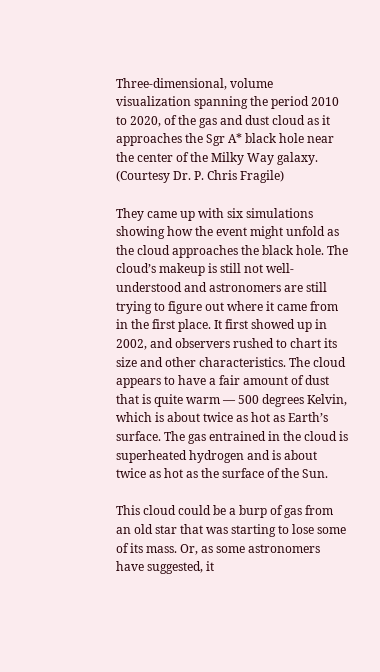Three-dimensional, volume visualization spanning the period 2010 to 2020, of the gas and dust cloud as it approaches the Sgr A* black hole near the center of the Milky Way galaxy. (Courtesy Dr. P. Chris Fragile)

They came up with six simulations showing how the event might unfold as the cloud approaches the black hole. The cloud’s makeup is still not well-understood and astronomers are still trying to figure out where it came from in the first place. It first showed up in 2002, and observers rushed to chart its size and other characteristics. The cloud appears to have a fair amount of dust that is quite warm — 500 degrees Kelvin, which is about twice as hot as Earth’s surface. The gas entrained in the cloud is superheated hydrogen and is about twice as hot as the surface of the Sun.

This cloud could be a burp of gas from an old star that was starting to lose some of its mass. Or, as some astronomers have suggested, it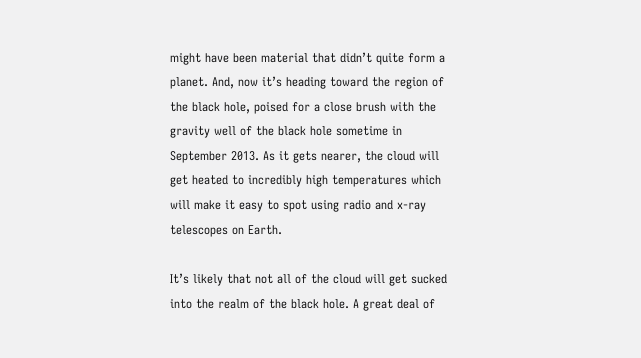might have been material that didn’t quite form a planet. And, now it’s heading toward the region of the black hole, poised for a close brush with the gravity well of the black hole sometime in September 2013. As it gets nearer, the cloud will get heated to incredibly high temperatures which will make it easy to spot using radio and x-ray telescopes on Earth.

It’s likely that not all of the cloud will get sucked into the realm of the black hole. A great deal of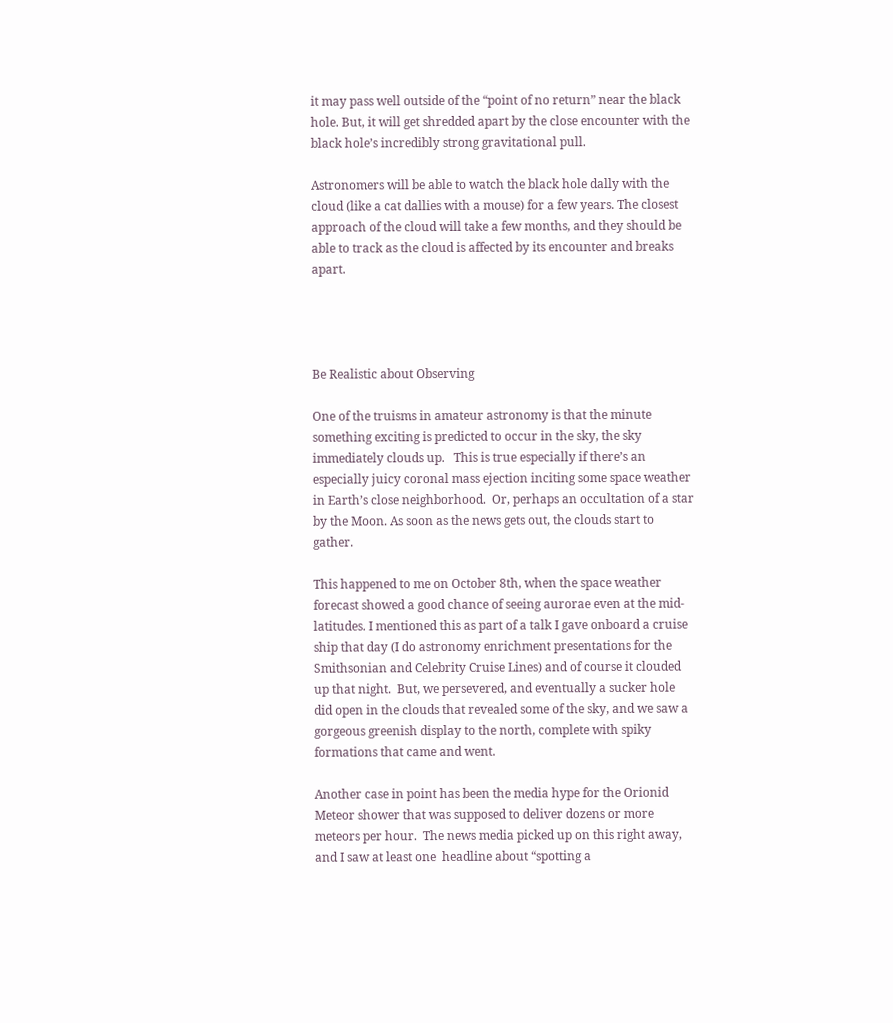it may pass well outside of the “point of no return” near the black hole. But, it will get shredded apart by the close encounter with the black hole’s incredibly strong gravitational pull.

Astronomers will be able to watch the black hole dally with the cloud (like a cat dallies with a mouse) for a few years. The closest approach of the cloud will take a few months, and they should be able to track as the cloud is affected by its encounter and breaks apart.




Be Realistic about Observing

One of the truisms in amateur astronomy is that the minute something exciting is predicted to occur in the sky, the sky immediately clouds up.   This is true especially if there’s an especially juicy coronal mass ejection inciting some space weather in Earth’s close neighborhood.  Or, perhaps an occultation of a star by the Moon. As soon as the news gets out, the clouds start to gather.

This happened to me on October 8th, when the space weather forecast showed a good chance of seeing aurorae even at the mid-latitudes. I mentioned this as part of a talk I gave onboard a cruise ship that day (I do astronomy enrichment presentations for the Smithsonian and Celebrity Cruise Lines) and of course it clouded up that night.  But, we persevered, and eventually a sucker hole did open in the clouds that revealed some of the sky, and we saw a gorgeous greenish display to the north, complete with spiky formations that came and went.

Another case in point has been the media hype for the Orionid Meteor shower that was supposed to deliver dozens or more meteors per hour.  The news media picked up on this right away, and I saw at least one  headline about “spotting a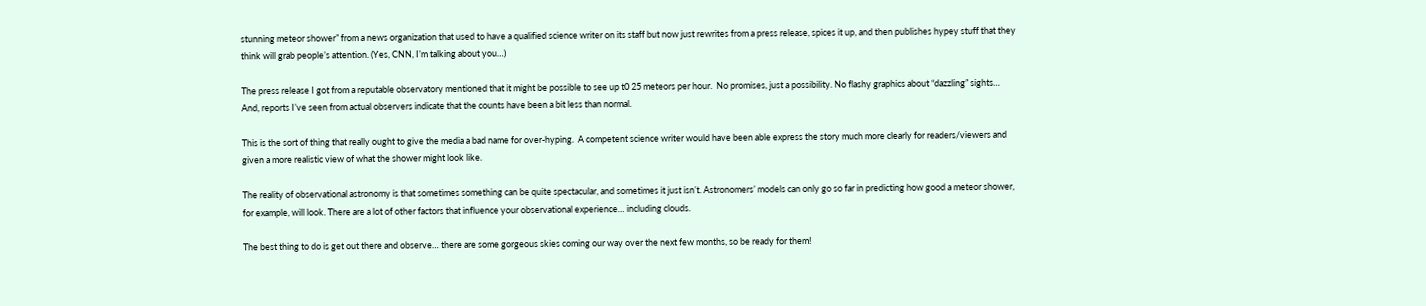stunning meteor shower” from a news organization that used to have a qualified science writer on its staff but now just rewrites from a press release, spices it up, and then publishes hypey stuff that they think will grab people’s attention. (Yes, CNN, I’m talking about you…)

The press release I got from a reputable observatory mentioned that it might be possible to see up t0 25 meteors per hour.  No promises, just a possibility. No flashy graphics about “dazzling” sights… And, reports I’ve seen from actual observers indicate that the counts have been a bit less than normal.

This is the sort of thing that really ought to give the media a bad name for over-hyping.  A competent science writer would have been able express the story much more clearly for readers/viewers and given a more realistic view of what the shower might look like.

The reality of observational astronomy is that sometimes something can be quite spectacular, and sometimes it just isn’t. Astronomers’ models can only go so far in predicting how good a meteor shower, for example, will look. There are a lot of other factors that influence your observational experience… including clouds.

The best thing to do is get out there and observe… there are some gorgeous skies coming our way over the next few months, so be ready for them!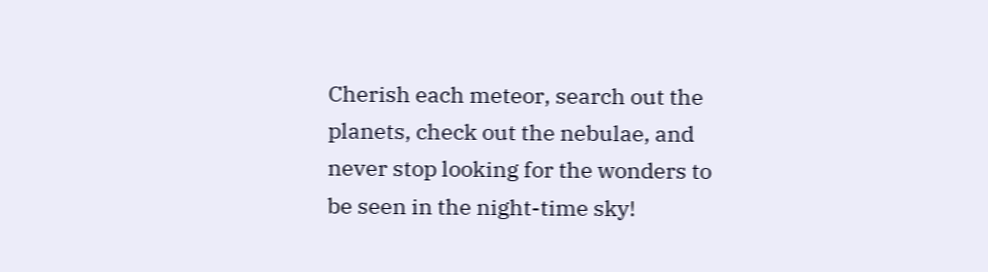Cherish each meteor, search out the planets, check out the nebulae, and never stop looking for the wonders to be seen in the night-time sky!